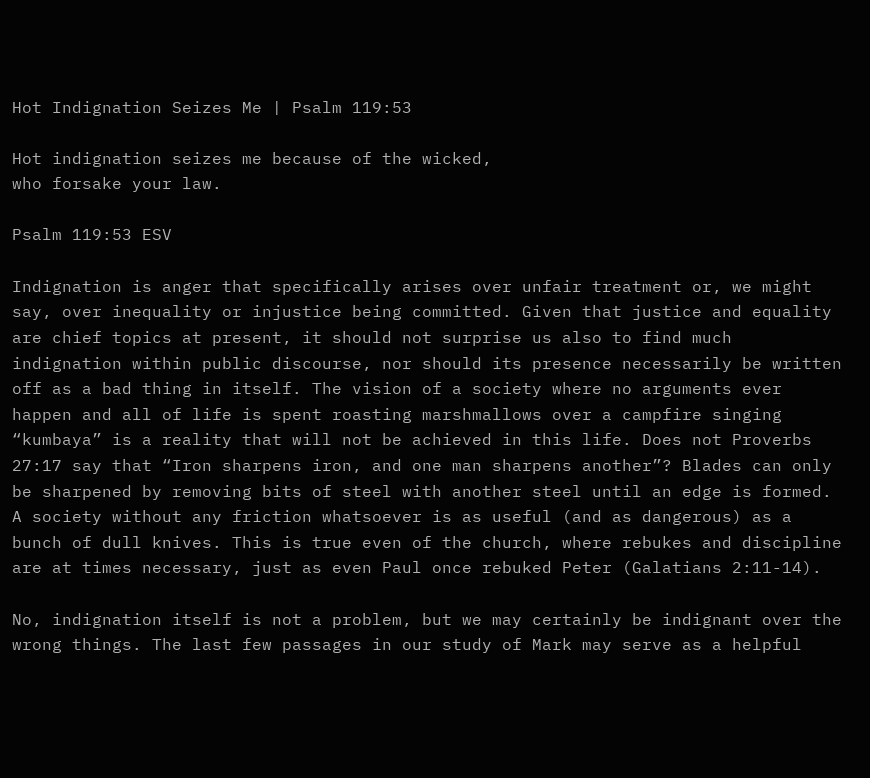Hot Indignation Seizes Me | Psalm 119:53

Hot indignation seizes me because of the wicked,
who forsake your law.

Psalm 119:53 ESV

Indignation is anger that specifically arises over unfair treatment or, we might say, over inequality or injustice being committed. Given that justice and equality are chief topics at present, it should not surprise us also to find much indignation within public discourse, nor should its presence necessarily be written off as a bad thing in itself. The vision of a society where no arguments ever happen and all of life is spent roasting marshmallows over a campfire singing “kumbaya” is a reality that will not be achieved in this life. Does not Proverbs 27:17 say that “Iron sharpens iron, and one man sharpens another”? Blades can only be sharpened by removing bits of steel with another steel until an edge is formed. A society without any friction whatsoever is as useful (and as dangerous) as a bunch of dull knives. This is true even of the church, where rebukes and discipline are at times necessary, just as even Paul once rebuked Peter (Galatians 2:11-14).

No, indignation itself is not a problem, but we may certainly be indignant over the wrong things. The last few passages in our study of Mark may serve as a helpful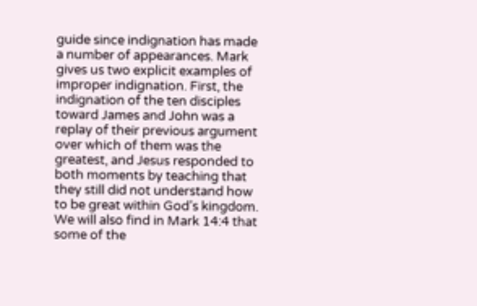guide since indignation has made a number of appearances. Mark gives us two explicit examples of improper indignation. First, the indignation of the ten disciples toward James and John was a replay of their previous argument over which of them was the greatest, and Jesus responded to both moments by teaching that they still did not understand how to be great within God’s kingdom. We will also find in Mark 14:4 that some of the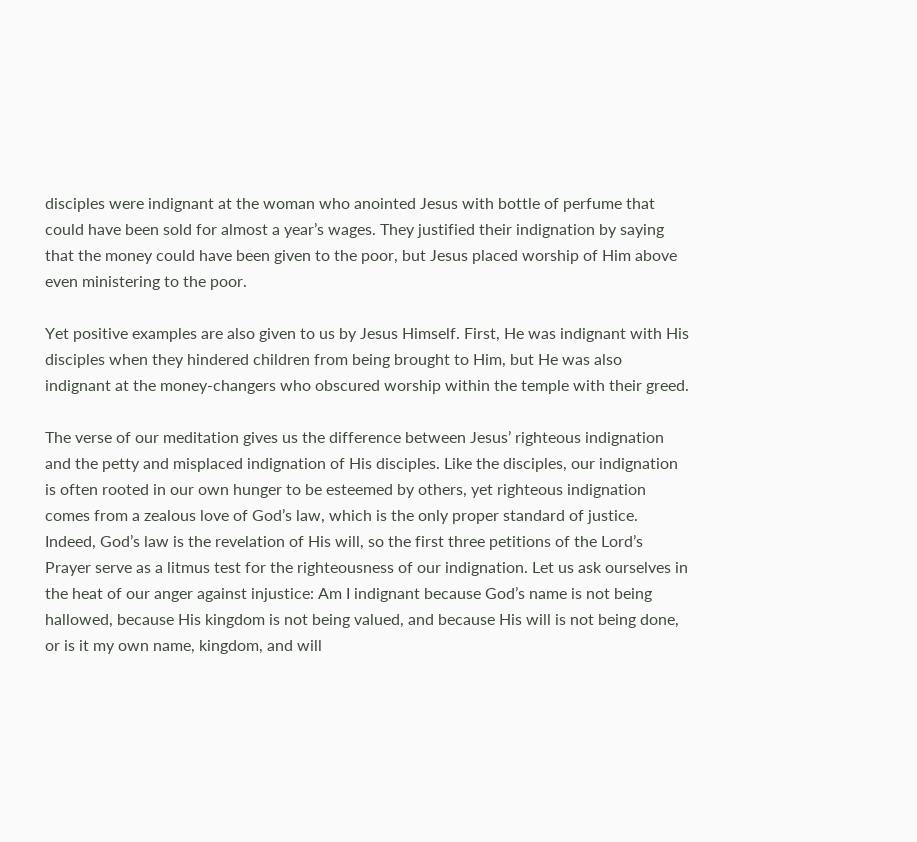disciples were indignant at the woman who anointed Jesus with bottle of perfume that could have been sold for almost a year’s wages. They justified their indignation by saying that the money could have been given to the poor, but Jesus placed worship of Him above even ministering to the poor.

Yet positive examples are also given to us by Jesus Himself. First, He was indignant with His disciples when they hindered children from being brought to Him, but He was also indignant at the money-changers who obscured worship within the temple with their greed.

The verse of our meditation gives us the difference between Jesus’ righteous indignation and the petty and misplaced indignation of His disciples. Like the disciples, our indignation is often rooted in our own hunger to be esteemed by others, yet righteous indignation comes from a zealous love of God’s law, which is the only proper standard of justice. Indeed, God’s law is the revelation of His will, so the first three petitions of the Lord’s Prayer serve as a litmus test for the righteousness of our indignation. Let us ask ourselves in the heat of our anger against injustice: Am I indignant because God’s name is not being hallowed, because His kingdom is not being valued, and because His will is not being done, or is it my own name, kingdom, and will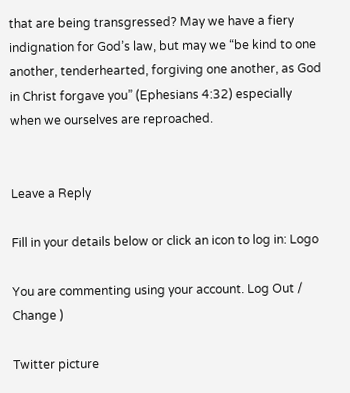that are being transgressed? May we have a fiery indignation for God’s law, but may we “be kind to one another, tenderhearted, forgiving one another, as God in Christ forgave you” (Ephesians 4:32) especially when we ourselves are reproached.


Leave a Reply

Fill in your details below or click an icon to log in: Logo

You are commenting using your account. Log Out /  Change )

Twitter picture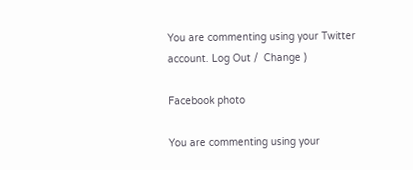You are commenting using your Twitter account. Log Out /  Change )

Facebook photo

You are commenting using your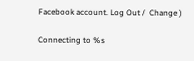Facebook account. Log Out /  Change )

Connecting to %s